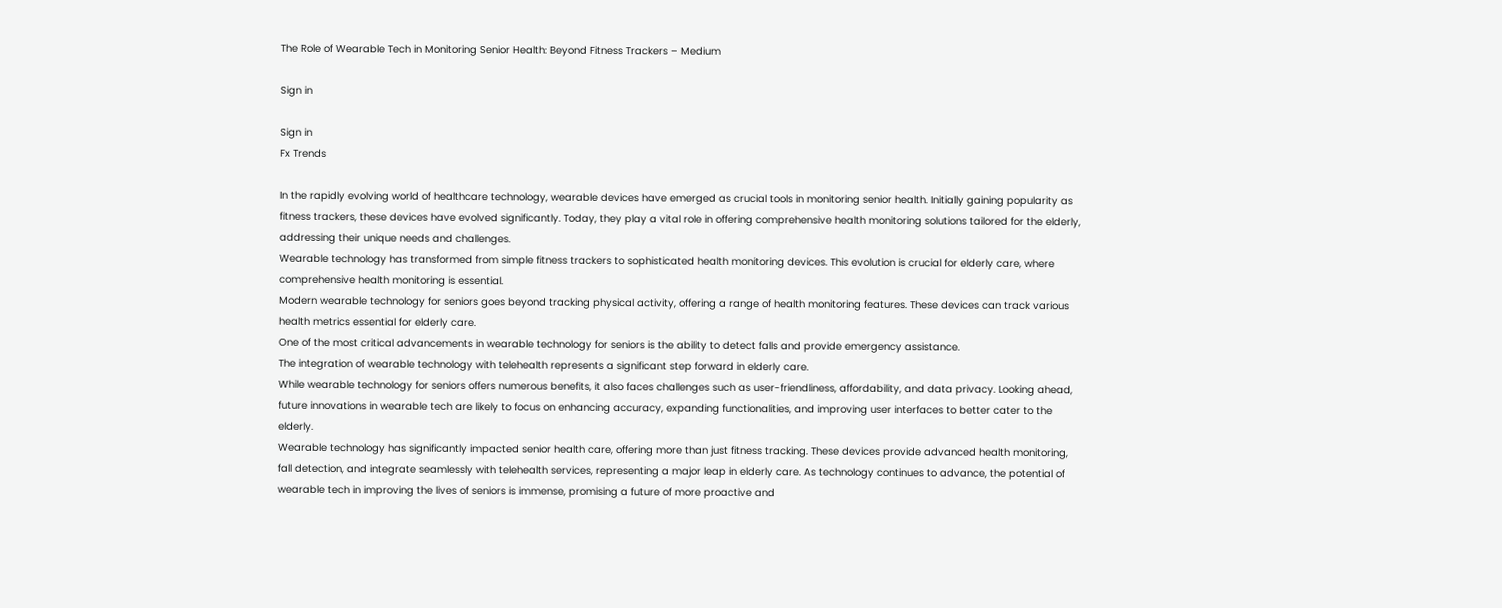The Role of Wearable Tech in Monitoring Senior Health: Beyond Fitness Trackers – Medium

Sign in

Sign in
Fx Trends

In the rapidly evolving world of healthcare technology, wearable devices have emerged as crucial tools in monitoring senior health. Initially gaining popularity as fitness trackers, these devices have evolved significantly. Today, they play a vital role in offering comprehensive health monitoring solutions tailored for the elderly, addressing their unique needs and challenges.
Wearable technology has transformed from simple fitness trackers to sophisticated health monitoring devices. This evolution is crucial for elderly care, where comprehensive health monitoring is essential.
Modern wearable technology for seniors goes beyond tracking physical activity, offering a range of health monitoring features. These devices can track various health metrics essential for elderly care.
One of the most critical advancements in wearable technology for seniors is the ability to detect falls and provide emergency assistance.
The integration of wearable technology with telehealth represents a significant step forward in elderly care.
While wearable technology for seniors offers numerous benefits, it also faces challenges such as user-friendliness, affordability, and data privacy. Looking ahead, future innovations in wearable tech are likely to focus on enhancing accuracy, expanding functionalities, and improving user interfaces to better cater to the elderly.
Wearable technology has significantly impacted senior health care, offering more than just fitness tracking. These devices provide advanced health monitoring, fall detection, and integrate seamlessly with telehealth services, representing a major leap in elderly care. As technology continues to advance, the potential of wearable tech in improving the lives of seniors is immense, promising a future of more proactive and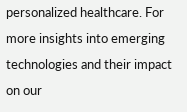personalized healthcare. For more insights into emerging technologies and their impact on our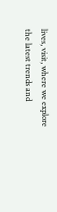lives, visit, where we explore the latest trends and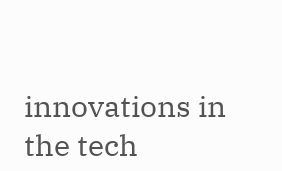innovations in the tech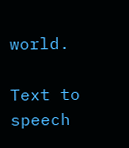world.

Text to speech